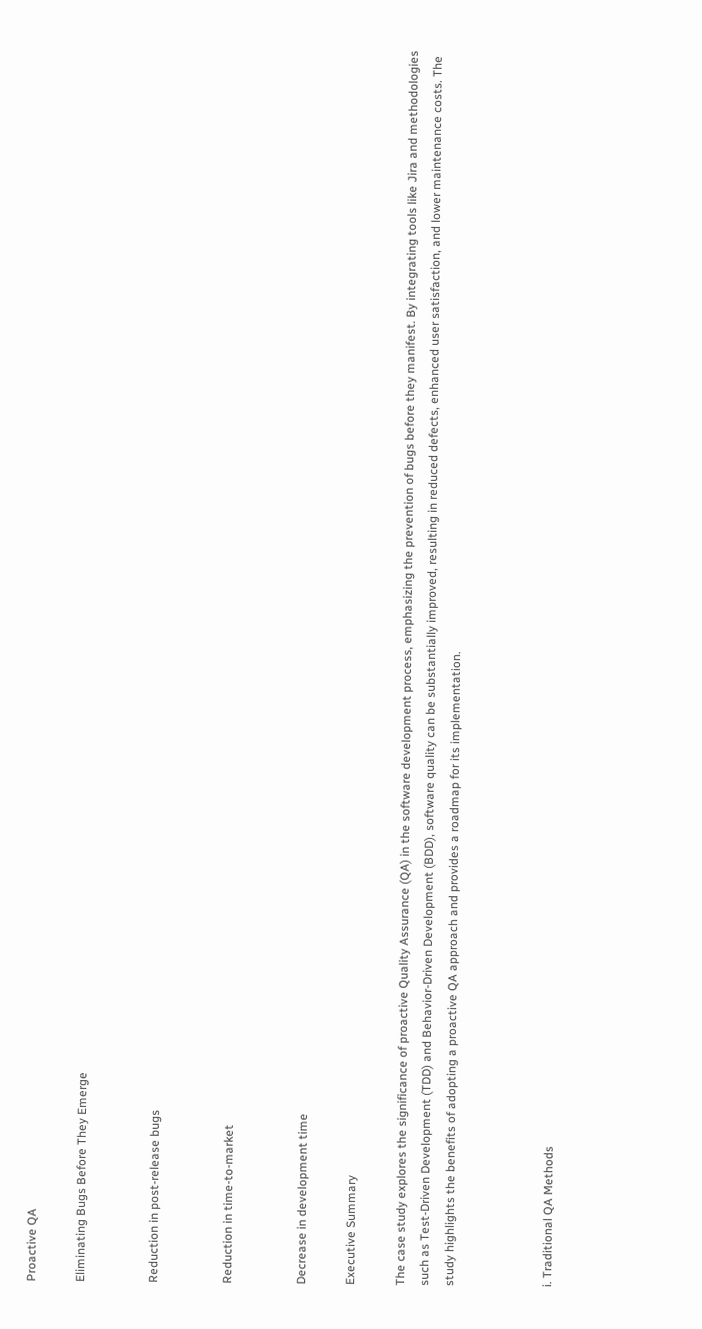Proactive QA

Eliminating Bugs Before They Emerge


Reduction in post-release bugs


Reduction in time-to-market


Decrease in development time

Executive Summary

The case study explores the significance of proactive Quality Assurance (QA) in the software development process, emphasizing the prevention of bugs before they manifest. By integrating tools like Jira and methodologies such as Test-Driven Development (TDD) and Behavior-Driven Development (BDD), software quality can be substantially improved, resulting in reduced defects, enhanced user satisfaction, and lower maintenance costs. The study highlights the benefits of adopting a proactive QA approach and provides a roadmap for its implementation.



i. Traditional QA Methods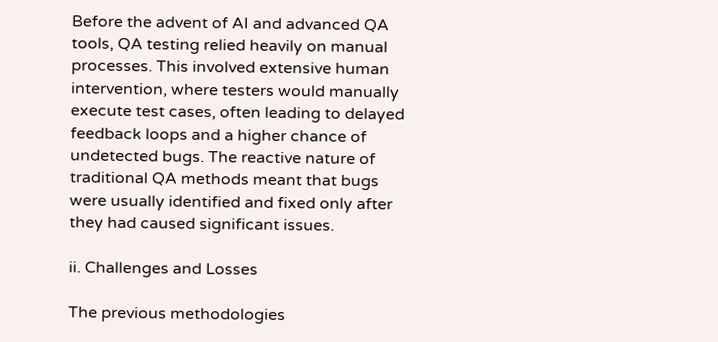Before the advent of AI and advanced QA tools, QA testing relied heavily on manual processes. This involved extensive human intervention, where testers would manually execute test cases, often leading to delayed feedback loops and a higher chance of undetected bugs. The reactive nature of traditional QA methods meant that bugs were usually identified and fixed only after they had caused significant issues.

ii. Challenges and Losses

The previous methodologies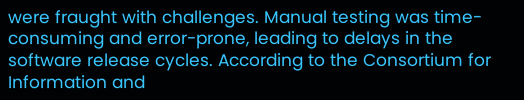were fraught with challenges. Manual testing was time-consuming and error-prone, leading to delays in the software release cycles. According to the Consortium for Information and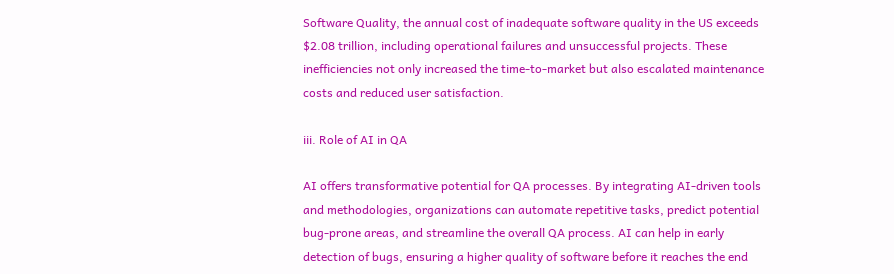Software Quality, the annual cost of inadequate software quality in the US exceeds $2.08 trillion, including operational failures and unsuccessful projects. These inefficiencies not only increased the time-to-market but also escalated maintenance costs and reduced user satisfaction.

iii. Role of AI in QA

AI offers transformative potential for QA processes. By integrating AI-driven tools and methodologies, organizations can automate repetitive tasks, predict potential bug-prone areas, and streamline the overall QA process. AI can help in early detection of bugs, ensuring a higher quality of software before it reaches the end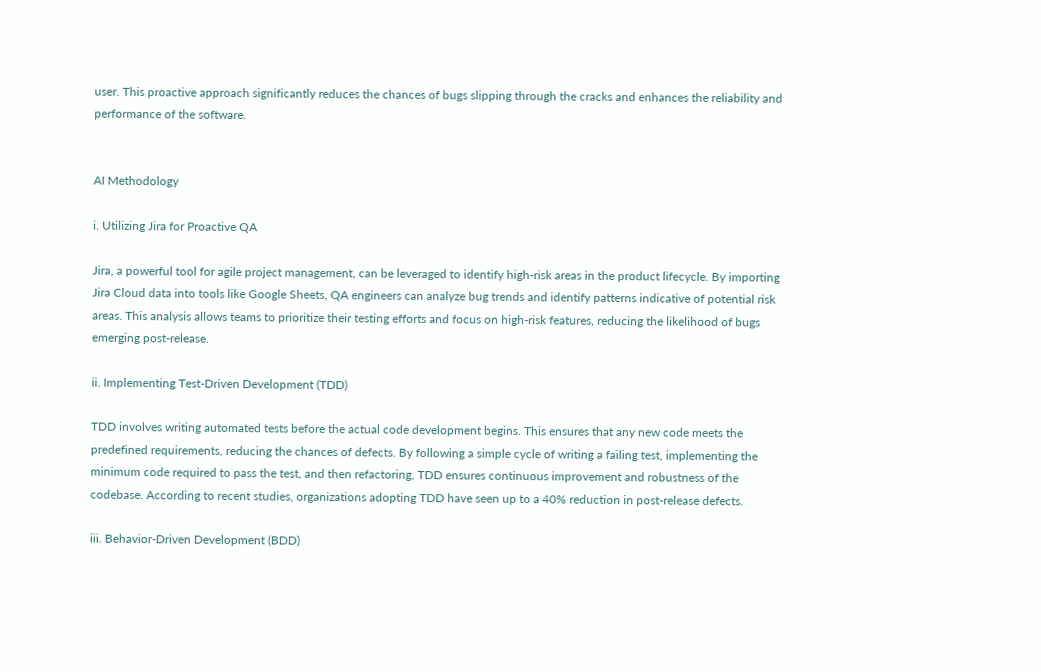user. This proactive approach significantly reduces the chances of bugs slipping through the cracks and enhances the reliability and performance of the software.


AI Methodology

i. Utilizing Jira for Proactive QA

Jira, a powerful tool for agile project management, can be leveraged to identify high-risk areas in the product lifecycle. By importing Jira Cloud data into tools like Google Sheets, QA engineers can analyze bug trends and identify patterns indicative of potential risk areas. This analysis allows teams to prioritize their testing efforts and focus on high-risk features, reducing the likelihood of bugs emerging post-release.

ii. Implementing Test-Driven Development (TDD)

TDD involves writing automated tests before the actual code development begins. This ensures that any new code meets the predefined requirements, reducing the chances of defects. By following a simple cycle of writing a failing test, implementing the minimum code required to pass the test, and then refactoring, TDD ensures continuous improvement and robustness of the codebase. According to recent studies, organizations adopting TDD have seen up to a 40% reduction in post-release defects.

iii. Behavior-Driven Development (BDD)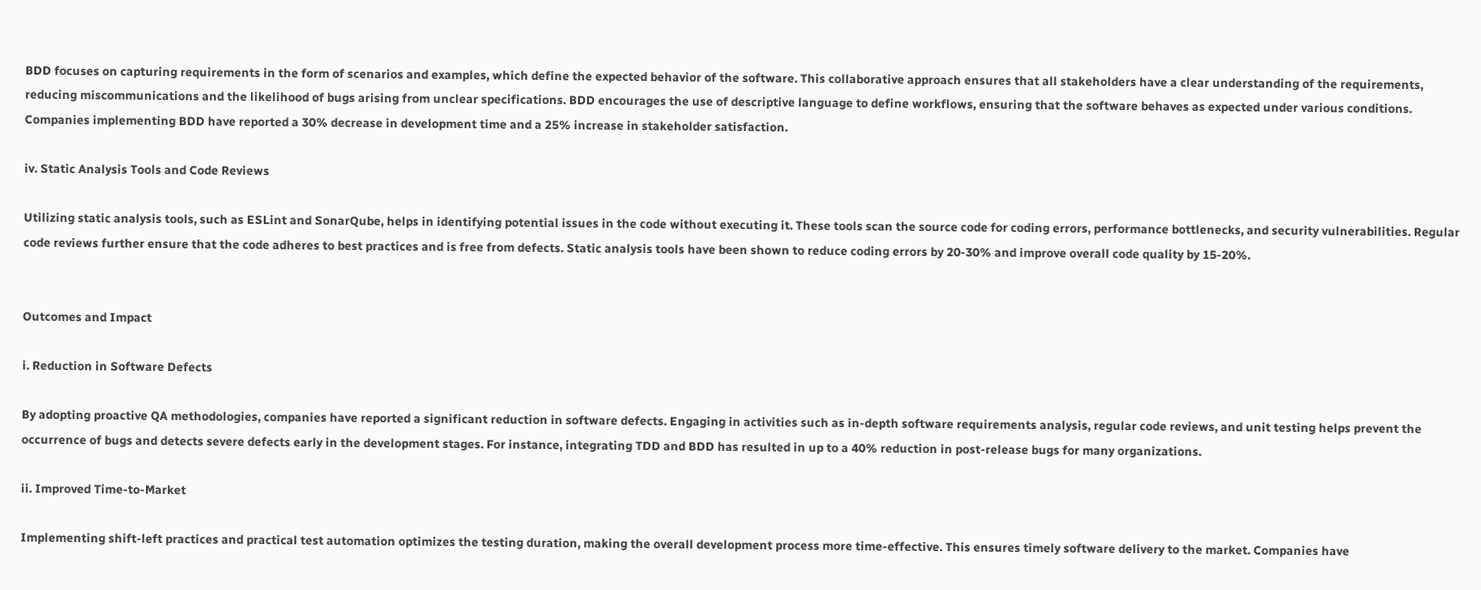BDD focuses on capturing requirements in the form of scenarios and examples, which define the expected behavior of the software. This collaborative approach ensures that all stakeholders have a clear understanding of the requirements, reducing miscommunications and the likelihood of bugs arising from unclear specifications. BDD encourages the use of descriptive language to define workflows, ensuring that the software behaves as expected under various conditions. Companies implementing BDD have reported a 30% decrease in development time and a 25% increase in stakeholder satisfaction.

iv. Static Analysis Tools and Code Reviews

Utilizing static analysis tools, such as ESLint and SonarQube, helps in identifying potential issues in the code without executing it. These tools scan the source code for coding errors, performance bottlenecks, and security vulnerabilities. Regular code reviews further ensure that the code adheres to best practices and is free from defects. Static analysis tools have been shown to reduce coding errors by 20-30% and improve overall code quality by 15-20%.


Outcomes and Impact

i. Reduction in Software Defects

By adopting proactive QA methodologies, companies have reported a significant reduction in software defects. Engaging in activities such as in-depth software requirements analysis, regular code reviews, and unit testing helps prevent the occurrence of bugs and detects severe defects early in the development stages. For instance, integrating TDD and BDD has resulted in up to a 40% reduction in post-release bugs for many organizations.

ii. Improved Time-to-Market

Implementing shift-left practices and practical test automation optimizes the testing duration, making the overall development process more time-effective. This ensures timely software delivery to the market. Companies have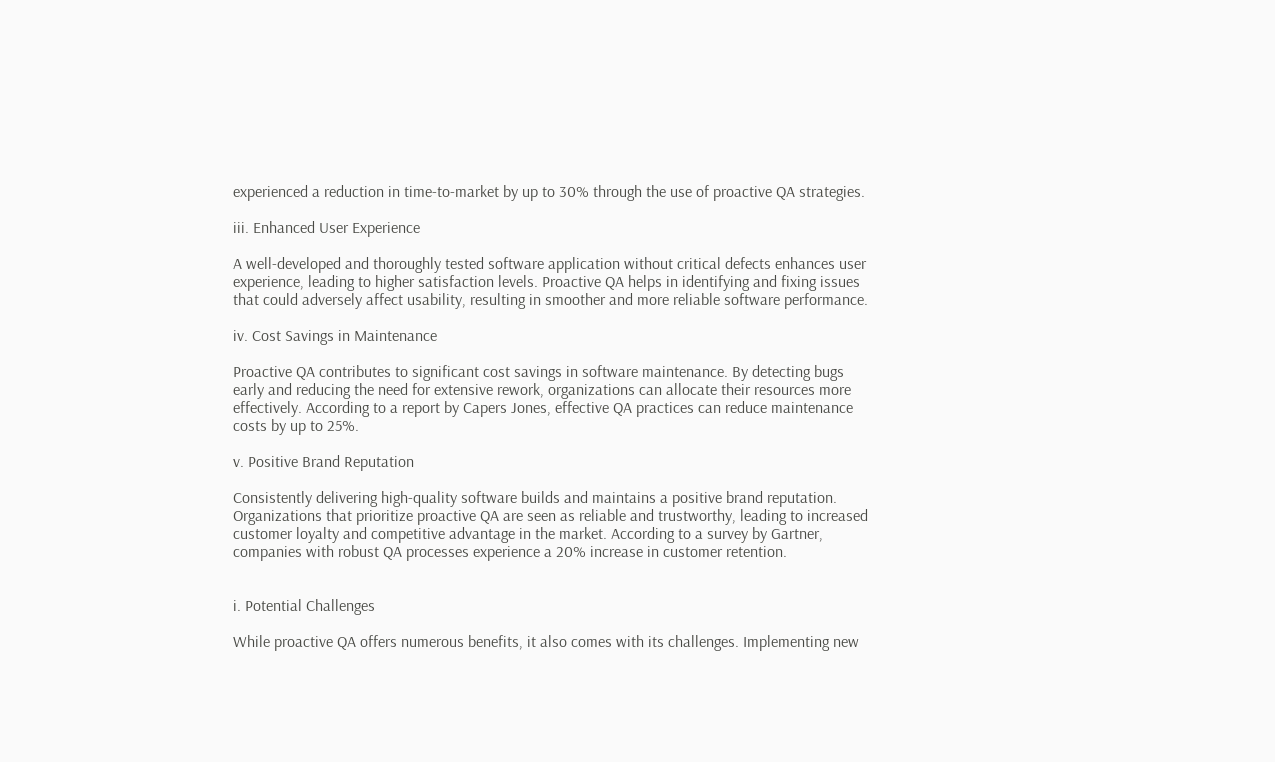experienced a reduction in time-to-market by up to 30% through the use of proactive QA strategies.

iii. Enhanced User Experience

A well-developed and thoroughly tested software application without critical defects enhances user experience, leading to higher satisfaction levels. Proactive QA helps in identifying and fixing issues that could adversely affect usability, resulting in smoother and more reliable software performance.

iv. Cost Savings in Maintenance

Proactive QA contributes to significant cost savings in software maintenance. By detecting bugs early and reducing the need for extensive rework, organizations can allocate their resources more effectively. According to a report by Capers Jones, effective QA practices can reduce maintenance costs by up to 25%.

v. Positive Brand Reputation

Consistently delivering high-quality software builds and maintains a positive brand reputation. Organizations that prioritize proactive QA are seen as reliable and trustworthy, leading to increased customer loyalty and competitive advantage in the market. According to a survey by Gartner, companies with robust QA processes experience a 20% increase in customer retention.


i. Potential Challenges

While proactive QA offers numerous benefits, it also comes with its challenges. Implementing new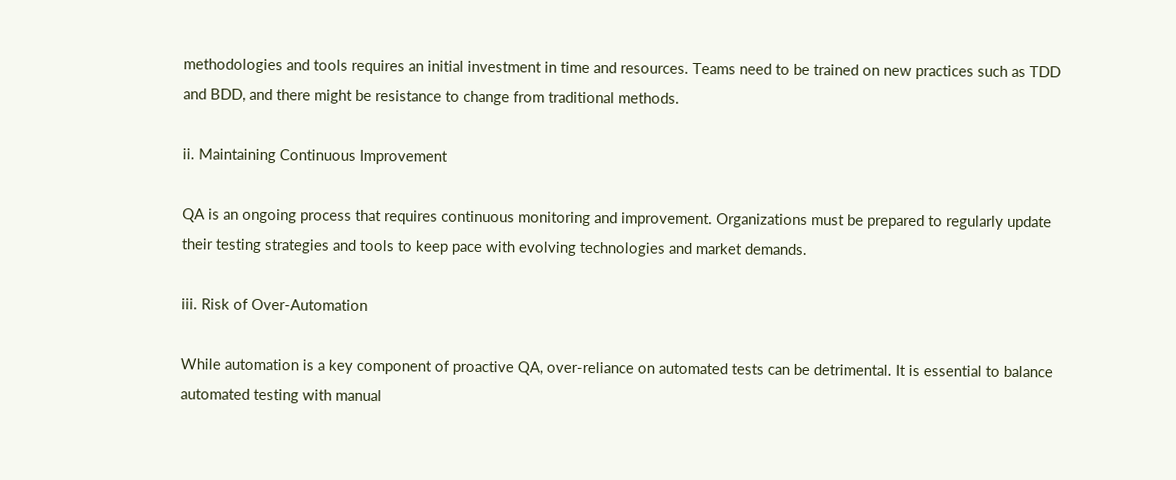methodologies and tools requires an initial investment in time and resources. Teams need to be trained on new practices such as TDD and BDD, and there might be resistance to change from traditional methods.

ii. Maintaining Continuous Improvement

QA is an ongoing process that requires continuous monitoring and improvement. Organizations must be prepared to regularly update their testing strategies and tools to keep pace with evolving technologies and market demands.

iii. Risk of Over-Automation

While automation is a key component of proactive QA, over-reliance on automated tests can be detrimental. It is essential to balance automated testing with manual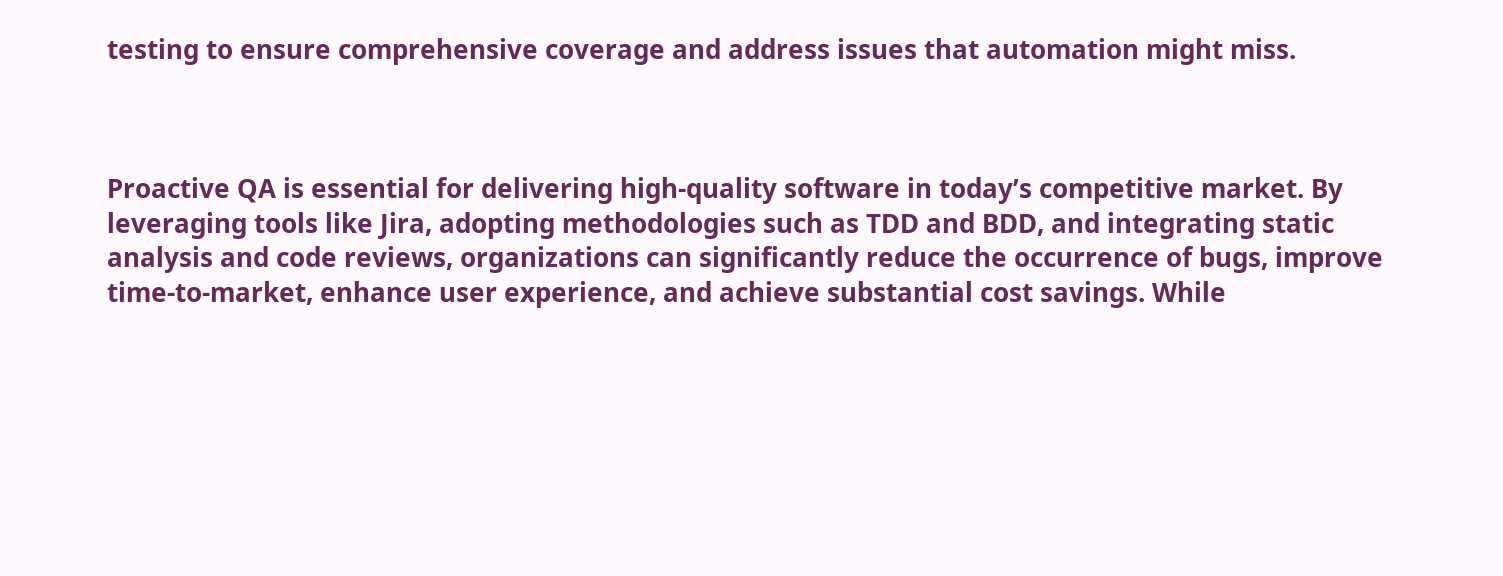testing to ensure comprehensive coverage and address issues that automation might miss.



Proactive QA is essential for delivering high-quality software in today’s competitive market. By leveraging tools like Jira, adopting methodologies such as TDD and BDD, and integrating static analysis and code reviews, organizations can significantly reduce the occurrence of bugs, improve time-to-market, enhance user experience, and achieve substantial cost savings. While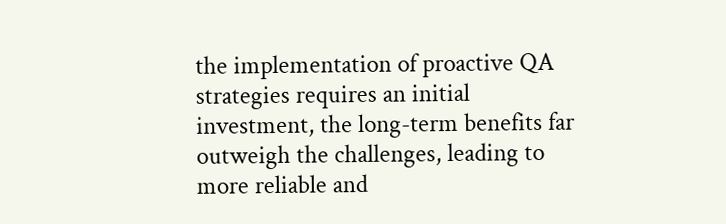the implementation of proactive QA strategies requires an initial investment, the long-term benefits far outweigh the challenges, leading to more reliable and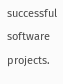successful software projects.